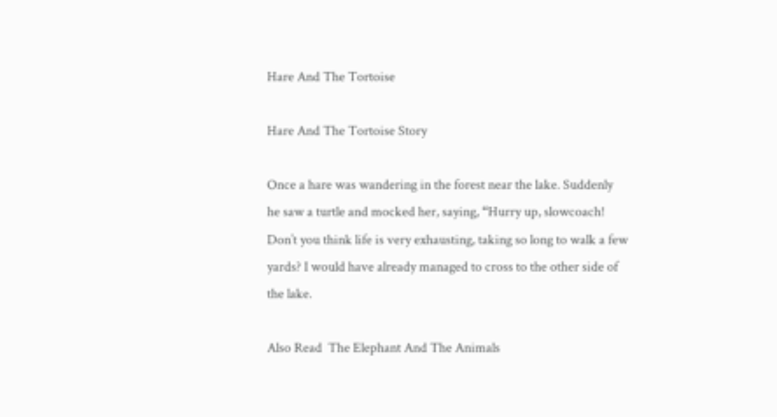Hare And The Tortoise

Hare And The Tortoise Story

Once a hare was wandering in the forest near the lake. Suddenly he saw a turtle and mocked her, saying, “Hurry up, slowcoach! Don’t you think life is very exhausting, taking so long to walk a few yards? I would have already managed to cross to the other side of the lake.

Also Read  The Elephant And The Animals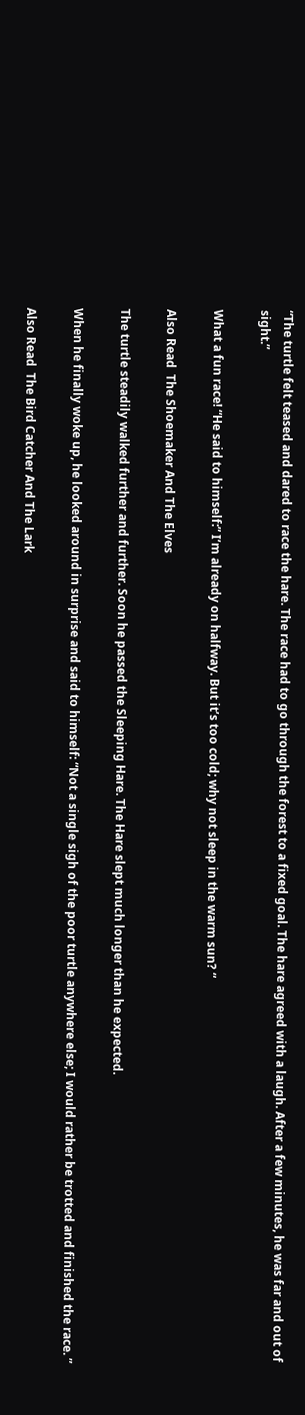“The turtle felt teased and dared to race the hare. The race had to go through the forest to a fixed goal. The hare agreed with a laugh. After a few minutes, he was far and out of sight.”

What a fun race! “He said to himself:” I’m already on halfway. But it’s too cold; why not sleep in the warm sun? “

Also Read  The Shoemaker And The Elves

The turtle steadily walked further and further. Soon he passed the Sleeping Hare. The Hare slept much longer than he expected.

When he finally woke up, he looked around in surprise and said to himself: “Not a single sigh of the poor turtle anywhere else; I would rather be trotted and finished the race. ”

Also Read  The Bird Catcher And The Lark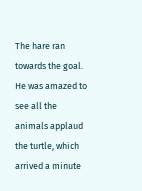The hare ran towards the goal. He was amazed to see all the animals applaud the turtle, which arrived a minute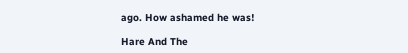ago. How ashamed he was!

Hare And The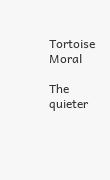Tortoise Moral

The quieter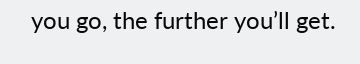you go, the further you’ll get.